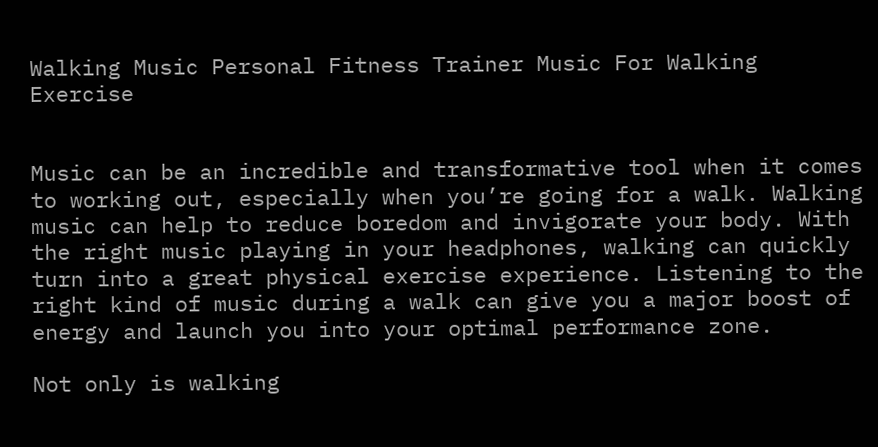Walking Music Personal Fitness Trainer Music For Walking Exercise


Music can be an incredible and transformative tool when it comes to working out, especially when you’re going for a walk. Walking music can help to reduce boredom and invigorate your body. With the right music playing in your headphones, walking can quickly turn into a great physical exercise experience. Listening to the right kind of music during a walk can give you a major boost of energy and launch you into your optimal performance zone.

Not only is walking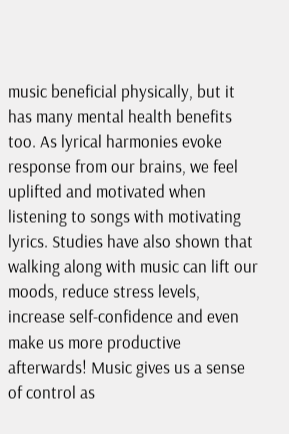music beneficial physically, but it has many mental health benefits too. As lyrical harmonies evoke response from our brains, we feel uplifted and motivated when listening to songs with motivating lyrics. Studies have also shown that walking along with music can lift our moods, reduce stress levels, increase self-confidence and even make us more productive afterwards! Music gives us a sense of control as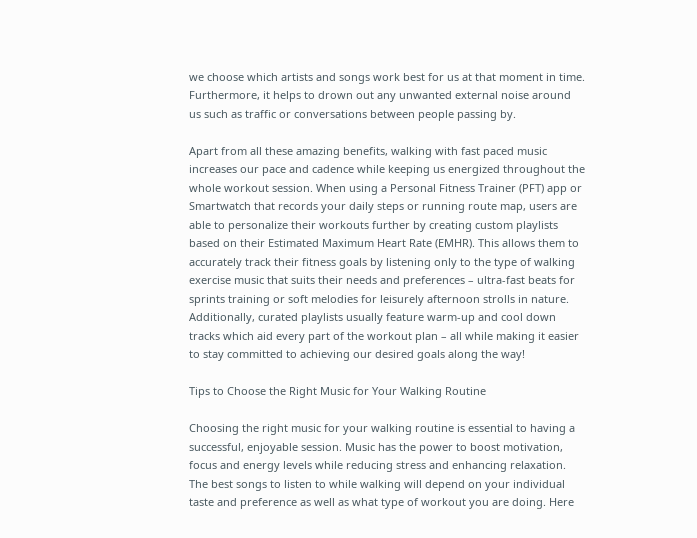we choose which artists and songs work best for us at that moment in time. Furthermore, it helps to drown out any unwanted external noise around us such as traffic or conversations between people passing by.

Apart from all these amazing benefits, walking with fast paced music increases our pace and cadence while keeping us energized throughout the whole workout session. When using a Personal Fitness Trainer (PFT) app or Smartwatch that records your daily steps or running route map, users are able to personalize their workouts further by creating custom playlists based on their Estimated Maximum Heart Rate (EMHR). This allows them to accurately track their fitness goals by listening only to the type of walking exercise music that suits their needs and preferences – ultra-fast beats for sprints training or soft melodies for leisurely afternoon strolls in nature. Additionally, curated playlists usually feature warm-up and cool down tracks which aid every part of the workout plan – all while making it easier to stay committed to achieving our desired goals along the way!

Tips to Choose the Right Music for Your Walking Routine

Choosing the right music for your walking routine is essential to having a successful, enjoyable session. Music has the power to boost motivation, focus and energy levels while reducing stress and enhancing relaxation. The best songs to listen to while walking will depend on your individual taste and preference as well as what type of workout you are doing. Here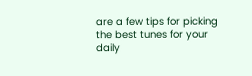are a few tips for picking the best tunes for your daily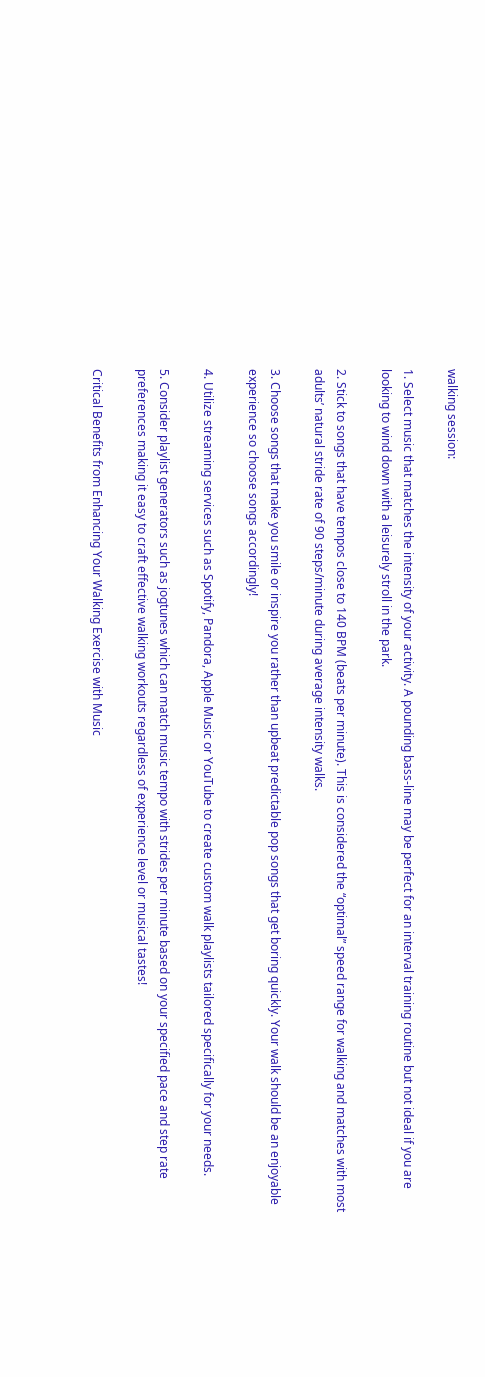walking session:

1. Select music that matches the intensity of your activity. A pounding bass-line may be perfect for an interval training routine but not ideal if you are looking to wind down with a leisurely stroll in the park.

2. Stick to songs that have tempos close to 140 BPM (beats per minute). This is considered the “optimal” speed range for walking and matches with most adults’ natural stride rate of 90 steps/minute during average intensity walks.

3. Choose songs that make you smile or inspire you rather than upbeat predictable pop songs that get boring quickly. Your walk should be an enjoyable experience so choose songs accordingly!

4. Utilize streaming services such as Spotify, Pandora, Apple Music or YouTube to create custom walk playlists tailored specifically for your needs.

5. Consider playlist generators such as jogtunes which can match music tempo with strides per minute based on your specified pace and step rate preferences making it easy to craft effective walking workouts regardless of experience level or musical tastes!

Critical Benefits from Enhancing Your Walking Exercise with Music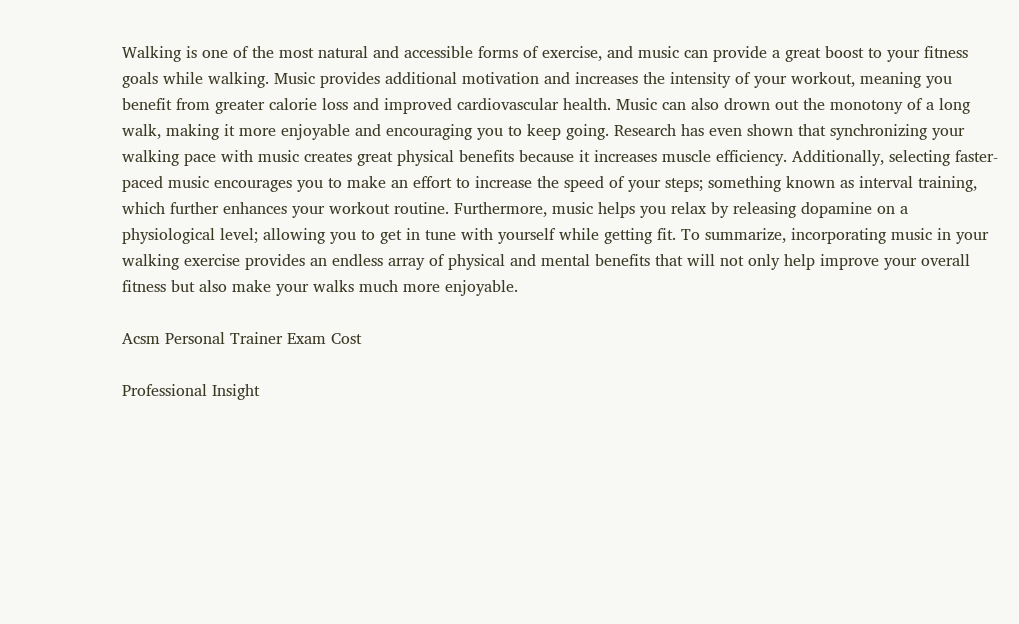Walking is one of the most natural and accessible forms of exercise, and music can provide a great boost to your fitness goals while walking. Music provides additional motivation and increases the intensity of your workout, meaning you benefit from greater calorie loss and improved cardiovascular health. Music can also drown out the monotony of a long walk, making it more enjoyable and encouraging you to keep going. Research has even shown that synchronizing your walking pace with music creates great physical benefits because it increases muscle efficiency. Additionally, selecting faster-paced music encourages you to make an effort to increase the speed of your steps; something known as interval training, which further enhances your workout routine. Furthermore, music helps you relax by releasing dopamine on a physiological level; allowing you to get in tune with yourself while getting fit. To summarize, incorporating music in your walking exercise provides an endless array of physical and mental benefits that will not only help improve your overall fitness but also make your walks much more enjoyable.

Acsm Personal Trainer Exam Cost

Professional Insight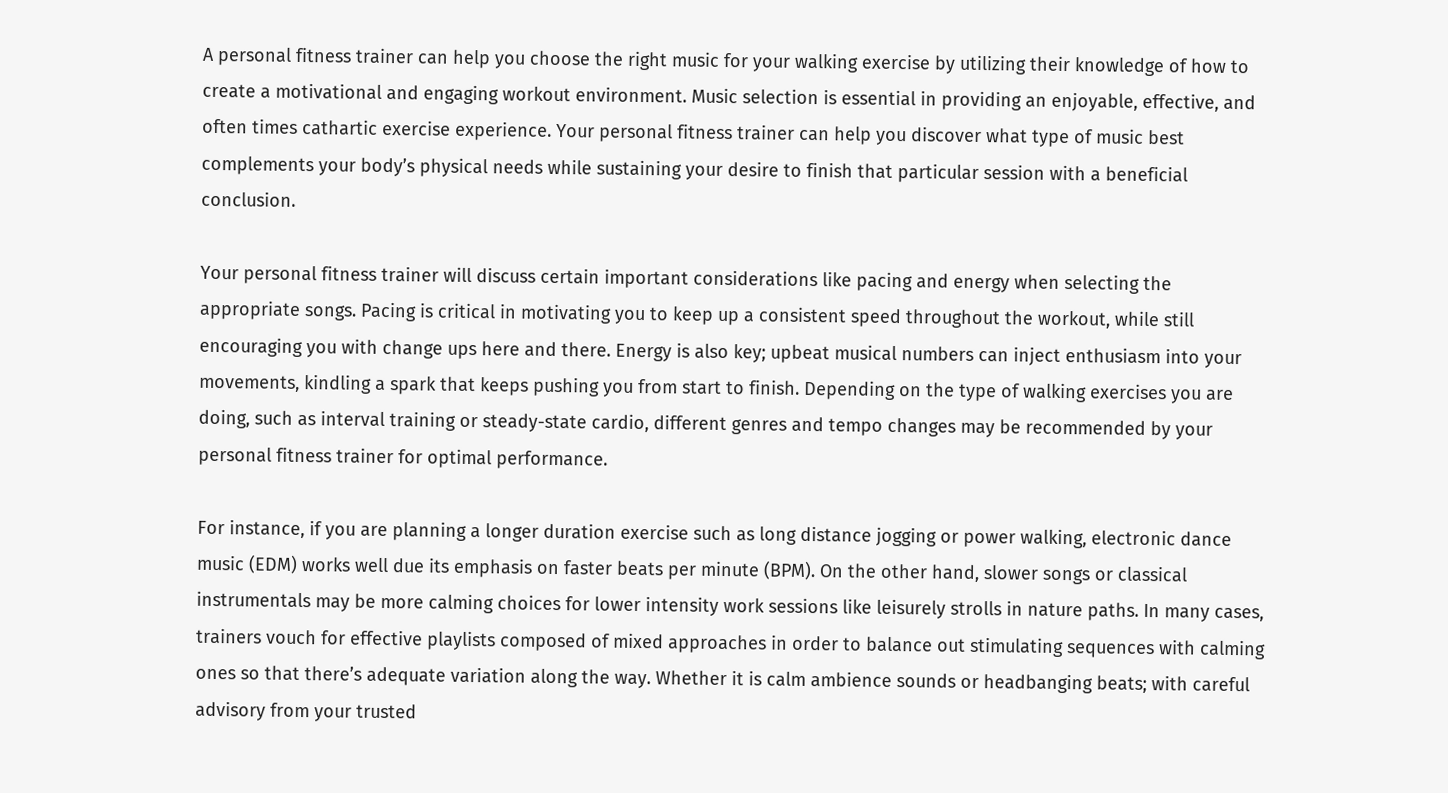A personal fitness trainer can help you choose the right music for your walking exercise by utilizing their knowledge of how to create a motivational and engaging workout environment. Music selection is essential in providing an enjoyable, effective, and often times cathartic exercise experience. Your personal fitness trainer can help you discover what type of music best complements your body’s physical needs while sustaining your desire to finish that particular session with a beneficial conclusion.

Your personal fitness trainer will discuss certain important considerations like pacing and energy when selecting the appropriate songs. Pacing is critical in motivating you to keep up a consistent speed throughout the workout, while still encouraging you with change ups here and there. Energy is also key; upbeat musical numbers can inject enthusiasm into your movements, kindling a spark that keeps pushing you from start to finish. Depending on the type of walking exercises you are doing, such as interval training or steady-state cardio, different genres and tempo changes may be recommended by your personal fitness trainer for optimal performance.

For instance, if you are planning a longer duration exercise such as long distance jogging or power walking, electronic dance music (EDM) works well due its emphasis on faster beats per minute (BPM). On the other hand, slower songs or classical instrumentals may be more calming choices for lower intensity work sessions like leisurely strolls in nature paths. In many cases, trainers vouch for effective playlists composed of mixed approaches in order to balance out stimulating sequences with calming ones so that there’s adequate variation along the way. Whether it is calm ambience sounds or headbanging beats; with careful advisory from your trusted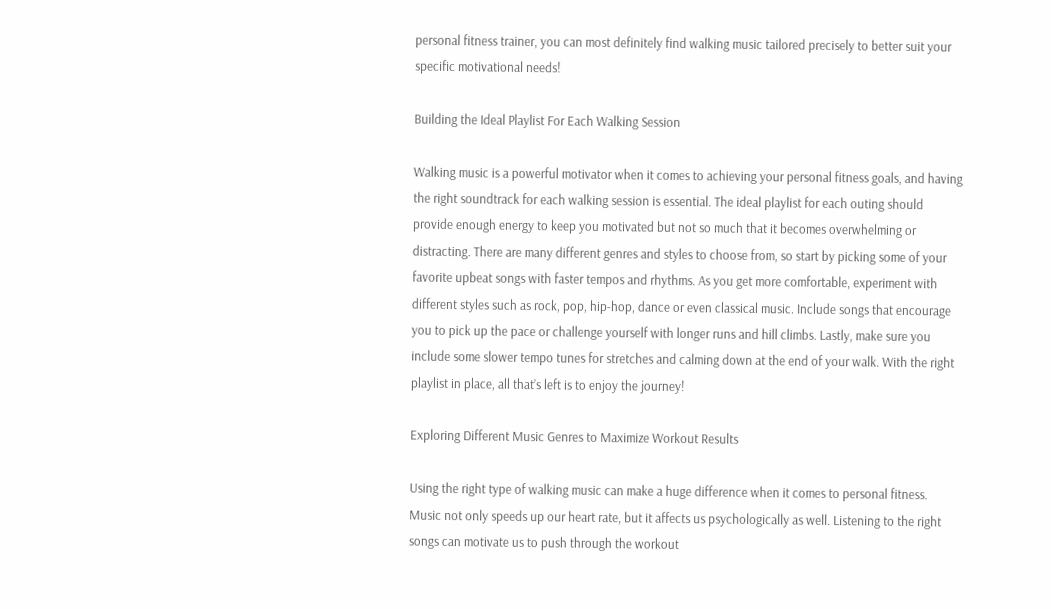personal fitness trainer, you can most definitely find walking music tailored precisely to better suit your specific motivational needs!

Building the Ideal Playlist For Each Walking Session

Walking music is a powerful motivator when it comes to achieving your personal fitness goals, and having the right soundtrack for each walking session is essential. The ideal playlist for each outing should provide enough energy to keep you motivated but not so much that it becomes overwhelming or distracting. There are many different genres and styles to choose from, so start by picking some of your favorite upbeat songs with faster tempos and rhythms. As you get more comfortable, experiment with different styles such as rock, pop, hip-hop, dance or even classical music. Include songs that encourage you to pick up the pace or challenge yourself with longer runs and hill climbs. Lastly, make sure you include some slower tempo tunes for stretches and calming down at the end of your walk. With the right playlist in place, all that’s left is to enjoy the journey!

Exploring Different Music Genres to Maximize Workout Results

Using the right type of walking music can make a huge difference when it comes to personal fitness. Music not only speeds up our heart rate, but it affects us psychologically as well. Listening to the right songs can motivate us to push through the workout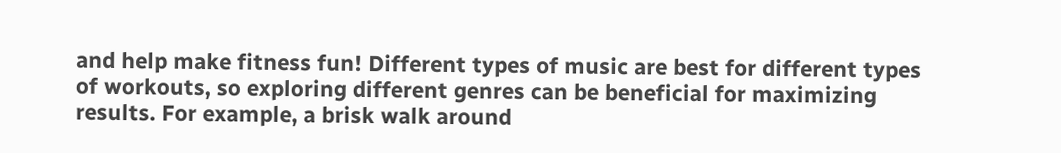and help make fitness fun! Different types of music are best for different types of workouts, so exploring different genres can be beneficial for maximizing results. For example, a brisk walk around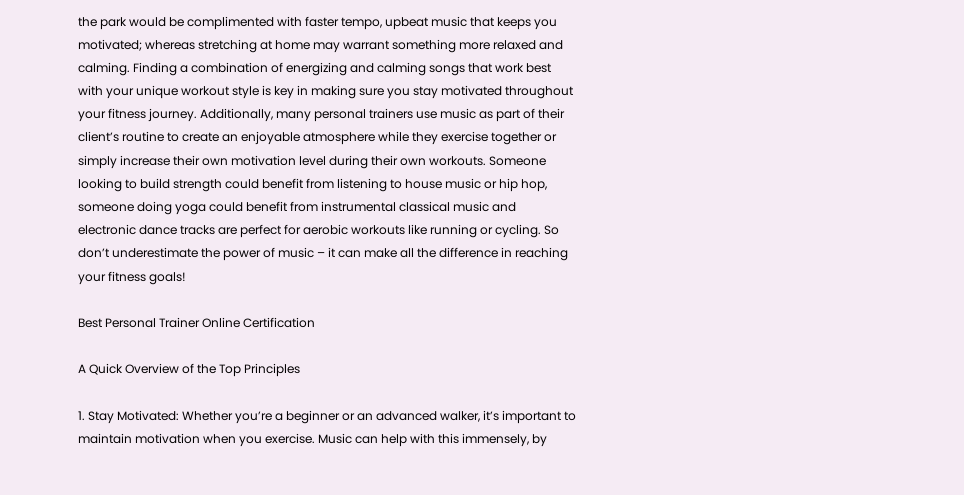the park would be complimented with faster tempo, upbeat music that keeps you motivated; whereas stretching at home may warrant something more relaxed and calming. Finding a combination of energizing and calming songs that work best with your unique workout style is key in making sure you stay motivated throughout your fitness journey. Additionally, many personal trainers use music as part of their client’s routine to create an enjoyable atmosphere while they exercise together or simply increase their own motivation level during their own workouts. Someone looking to build strength could benefit from listening to house music or hip hop, someone doing yoga could benefit from instrumental classical music and electronic dance tracks are perfect for aerobic workouts like running or cycling. So don’t underestimate the power of music – it can make all the difference in reaching your fitness goals!

Best Personal Trainer Online Certification

A Quick Overview of the Top Principles

1. Stay Motivated: Whether you’re a beginner or an advanced walker, it’s important to maintain motivation when you exercise. Music can help with this immensely, by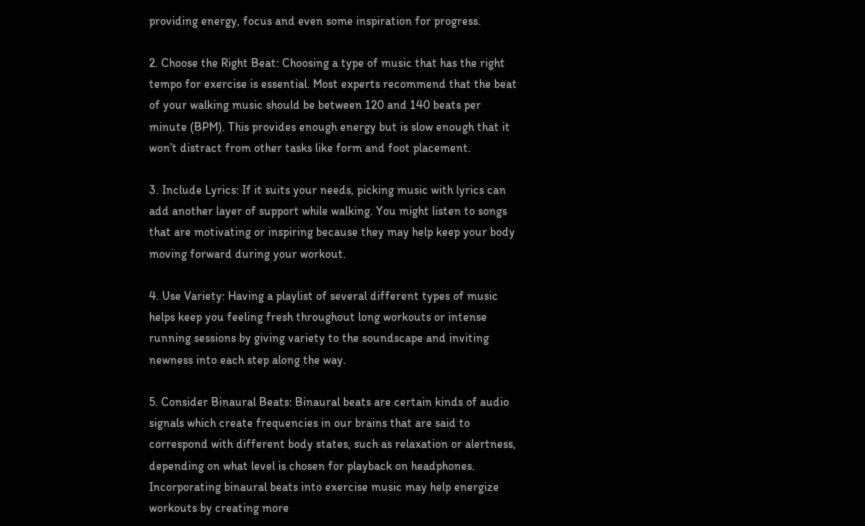providing energy, focus and even some inspiration for progress.

2. Choose the Right Beat: Choosing a type of music that has the right tempo for exercise is essential. Most experts recommend that the beat of your walking music should be between 120 and 140 beats per minute (BPM). This provides enough energy but is slow enough that it won’t distract from other tasks like form and foot placement.

3. Include Lyrics: If it suits your needs, picking music with lyrics can add another layer of support while walking. You might listen to songs that are motivating or inspiring because they may help keep your body moving forward during your workout.

4. Use Variety: Having a playlist of several different types of music helps keep you feeling fresh throughout long workouts or intense running sessions by giving variety to the soundscape and inviting newness into each step along the way.

5. Consider Binaural Beats: Binaural beats are certain kinds of audio signals which create frequencies in our brains that are said to correspond with different body states, such as relaxation or alertness, depending on what level is chosen for playback on headphones. Incorporating binaural beats into exercise music may help energize workouts by creating more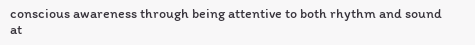conscious awareness through being attentive to both rhythm and sound at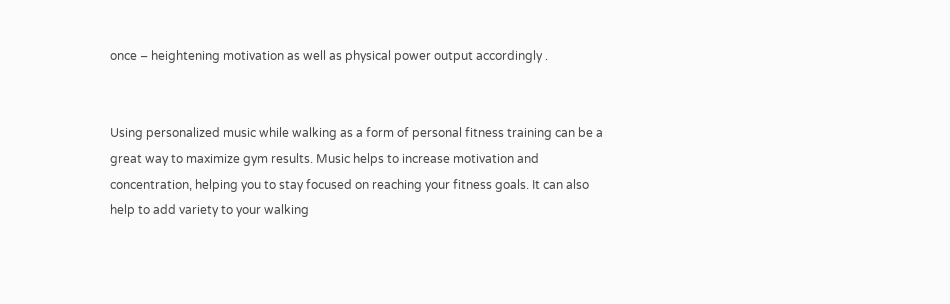once – heightening motivation as well as physical power output accordingly .


Using personalized music while walking as a form of personal fitness training can be a great way to maximize gym results. Music helps to increase motivation and concentration, helping you to stay focused on reaching your fitness goals. It can also help to add variety to your walking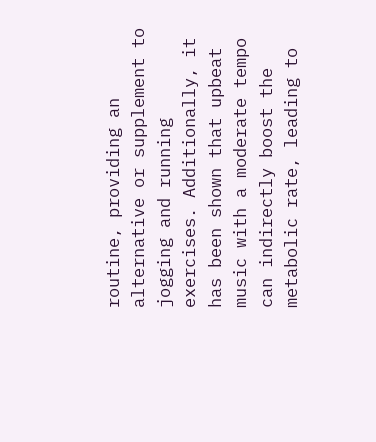routine, providing an alternative or supplement to jogging and running exercises. Additionally, it has been shown that upbeat music with a moderate tempo can indirectly boost the metabolic rate, leading to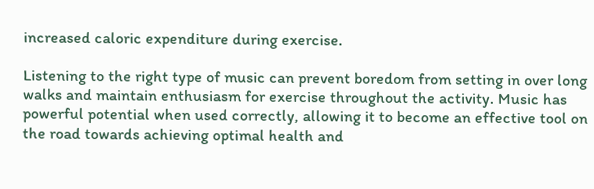increased caloric expenditure during exercise.

Listening to the right type of music can prevent boredom from setting in over long walks and maintain enthusiasm for exercise throughout the activity. Music has powerful potential when used correctly, allowing it to become an effective tool on the road towards achieving optimal health and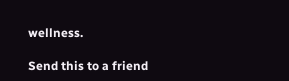wellness.

Send this to a friend